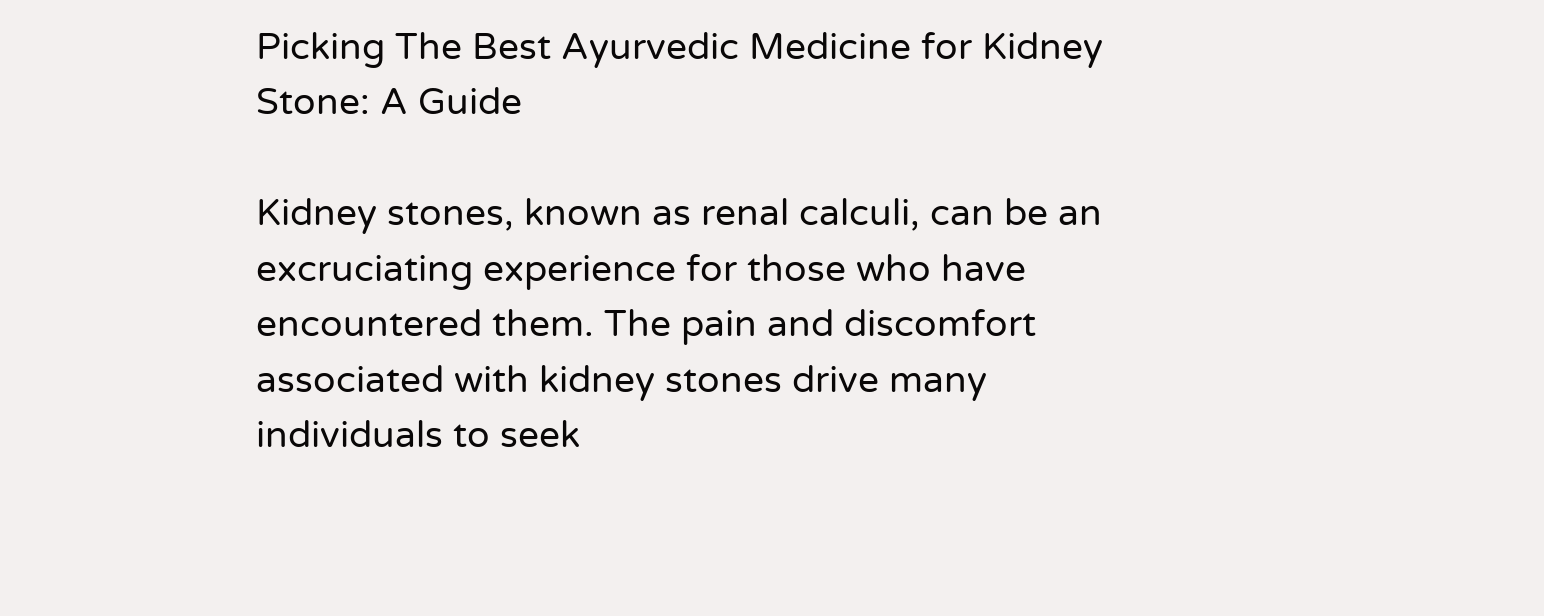Picking The Best Ayurvedic Medicine for Kidney Stone: A Guide

Kidney stones, known as renal calculi, can be an excruciating experience for those who have encountered them. The pain and discomfort associated with kidney stones drive many individuals to seek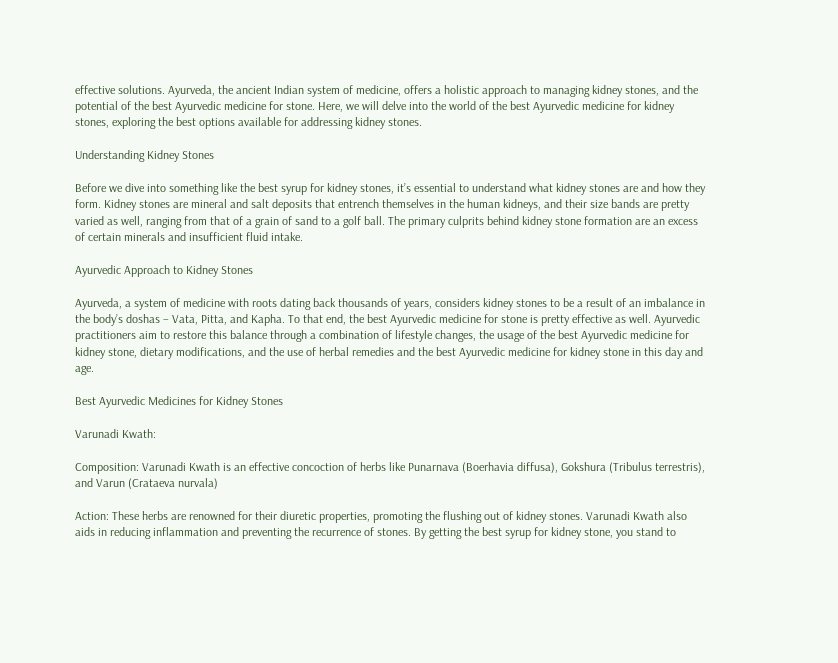effective solutions. Ayurveda, the ancient Indian system of medicine, offers a holistic approach to managing kidney stones, and the potential of the best Ayurvedic medicine for stone. Here, we will delve into the world of the best Ayurvedic medicine for kidney stones, exploring the best options available for addressing kidney stones.

Understanding Kidney Stones

Before we dive into something like the best syrup for kidney stones, it’s essential to understand what kidney stones are and how they form. Kidney stones are mineral and salt deposits that entrench themselves in the human kidneys, and their size bands are pretty varied as well, ranging from that of a grain of sand to a golf ball. The primary culprits behind kidney stone formation are an excess of certain minerals and insufficient fluid intake.

Ayurvedic Approach to Kidney Stones

Ayurveda, a system of medicine with roots dating back thousands of years, considers kidney stones to be a result of an imbalance in the body’s doshas – Vata, Pitta, and Kapha. To that end, the best Ayurvedic medicine for stone is pretty effective as well. Ayurvedic practitioners aim to restore this balance through a combination of lifestyle changes, the usage of the best Ayurvedic medicine for kidney stone, dietary modifications, and the use of herbal remedies and the best Ayurvedic medicine for kidney stone in this day and age.

Best Ayurvedic Medicines for Kidney Stones

Varunadi Kwath:

Composition: Varunadi Kwath is an effective concoction of herbs like Punarnava (Boerhavia diffusa), Gokshura (Tribulus terrestris), and Varun (Crataeva nurvala)

Action: These herbs are renowned for their diuretic properties, promoting the flushing out of kidney stones. Varunadi Kwath also aids in reducing inflammation and preventing the recurrence of stones. By getting the best syrup for kidney stone, you stand to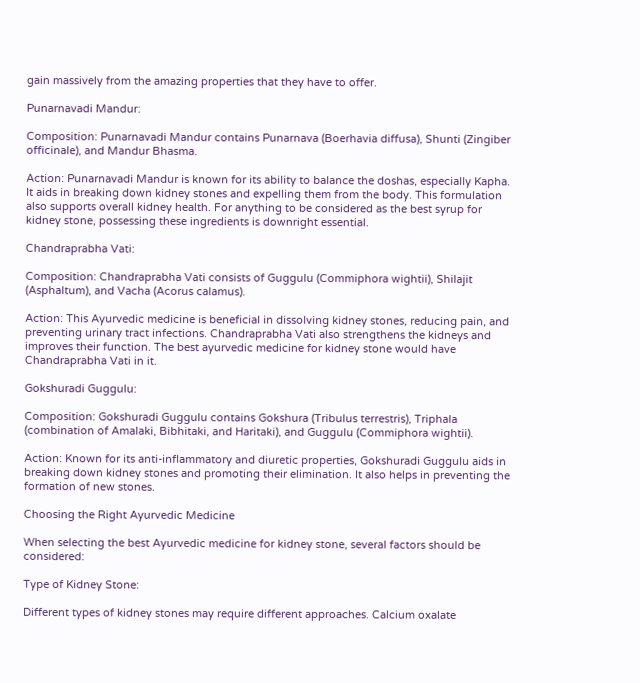gain massively from the amazing properties that they have to offer.

Punarnavadi Mandur:

Composition: Punarnavadi Mandur contains Punarnava (Boerhavia diffusa), Shunti (Zingiber officinale), and Mandur Bhasma.

Action: Punarnavadi Mandur is known for its ability to balance the doshas, especially Kapha. It aids in breaking down kidney stones and expelling them from the body. This formulation also supports overall kidney health. For anything to be considered as the best syrup for kidney stone, possessing these ingredients is downright essential.

Chandraprabha Vati:

Composition: Chandraprabha Vati consists of Guggulu (Commiphora wightii), Shilajit (Asphaltum), and Vacha (Acorus calamus).

Action: This Ayurvedic medicine is beneficial in dissolving kidney stones, reducing pain, and preventing urinary tract infections. Chandraprabha Vati also strengthens the kidneys and improves their function. The best ayurvedic medicine for kidney stone would have Chandraprabha Vati in it.

Gokshuradi Guggulu:

Composition: Gokshuradi Guggulu contains Gokshura (Tribulus terrestris), Triphala (combination of Amalaki, Bibhitaki, and Haritaki), and Guggulu (Commiphora wightii).

Action: Known for its anti-inflammatory and diuretic properties, Gokshuradi Guggulu aids in breaking down kidney stones and promoting their elimination. It also helps in preventing the formation of new stones.

Choosing the Right Ayurvedic Medicine

When selecting the best Ayurvedic medicine for kidney stone, several factors should be considered:

Type of Kidney Stone:

Different types of kidney stones may require different approaches. Calcium oxalate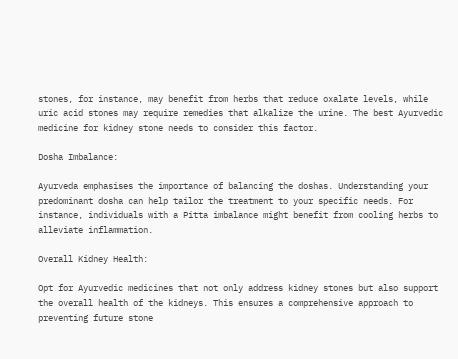stones, for instance, may benefit from herbs that reduce oxalate levels, while uric acid stones may require remedies that alkalize the urine. The best Ayurvedic medicine for kidney stone needs to consider this factor.

Dosha Imbalance:

Ayurveda emphasises the importance of balancing the doshas. Understanding your predominant dosha can help tailor the treatment to your specific needs. For instance, individuals with a Pitta imbalance might benefit from cooling herbs to alleviate inflammation.

Overall Kidney Health:

Opt for Ayurvedic medicines that not only address kidney stones but also support the overall health of the kidneys. This ensures a comprehensive approach to preventing future stone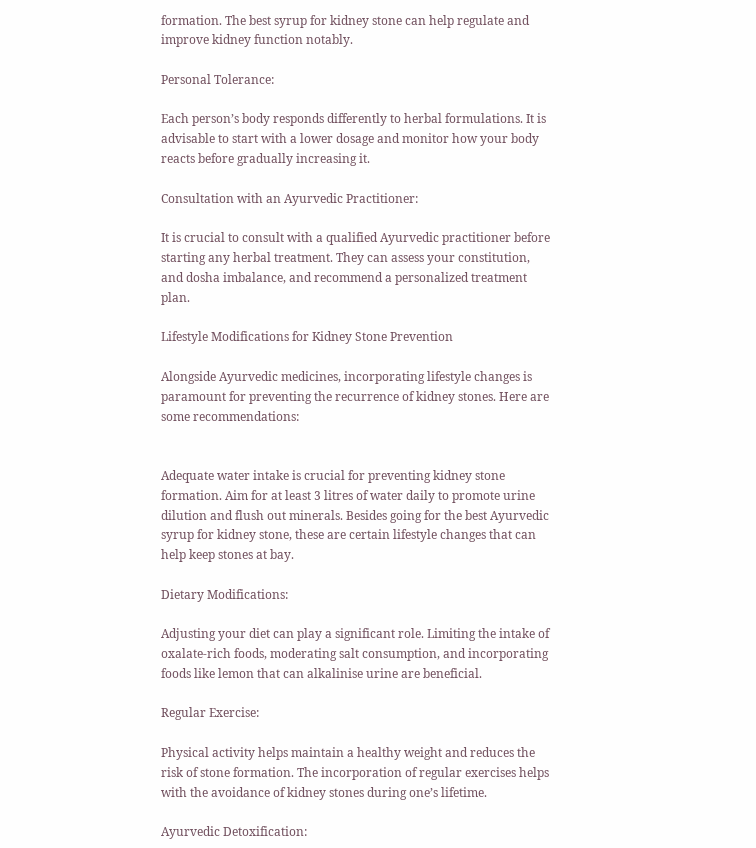formation. The best syrup for kidney stone can help regulate and improve kidney function notably.

Personal Tolerance:

Each person’s body responds differently to herbal formulations. It is advisable to start with a lower dosage and monitor how your body reacts before gradually increasing it.

Consultation with an Ayurvedic Practitioner:

It is crucial to consult with a qualified Ayurvedic practitioner before starting any herbal treatment. They can assess your constitution, and dosha imbalance, and recommend a personalized treatment plan.

Lifestyle Modifications for Kidney Stone Prevention

Alongside Ayurvedic medicines, incorporating lifestyle changes is paramount for preventing the recurrence of kidney stones. Here are some recommendations:


Adequate water intake is crucial for preventing kidney stone formation. Aim for at least 3 litres of water daily to promote urine dilution and flush out minerals. Besides going for the best Ayurvedic syrup for kidney stone, these are certain lifestyle changes that can help keep stones at bay.

Dietary Modifications:

Adjusting your diet can play a significant role. Limiting the intake of oxalate-rich foods, moderating salt consumption, and incorporating foods like lemon that can alkalinise urine are beneficial.

Regular Exercise:

Physical activity helps maintain a healthy weight and reduces the risk of stone formation. The incorporation of regular exercises helps with the avoidance of kidney stones during one’s lifetime.

Ayurvedic Detoxification: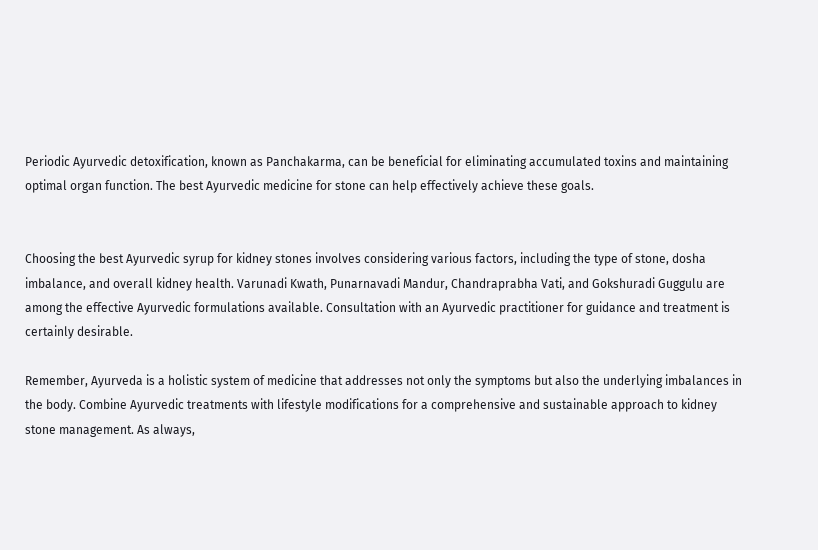Periodic Ayurvedic detoxification, known as Panchakarma, can be beneficial for eliminating accumulated toxins and maintaining optimal organ function. The best Ayurvedic medicine for stone can help effectively achieve these goals.


Choosing the best Ayurvedic syrup for kidney stones involves considering various factors, including the type of stone, dosha imbalance, and overall kidney health. Varunadi Kwath, Punarnavadi Mandur, Chandraprabha Vati, and Gokshuradi Guggulu are among the effective Ayurvedic formulations available. Consultation with an Ayurvedic practitioner for guidance and treatment is certainly desirable.

Remember, Ayurveda is a holistic system of medicine that addresses not only the symptoms but also the underlying imbalances in the body. Combine Ayurvedic treatments with lifestyle modifications for a comprehensive and sustainable approach to kidney stone management. As always,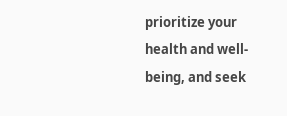prioritize your health and well-being, and seek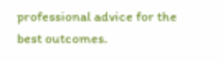professional advice for the best outcomes.